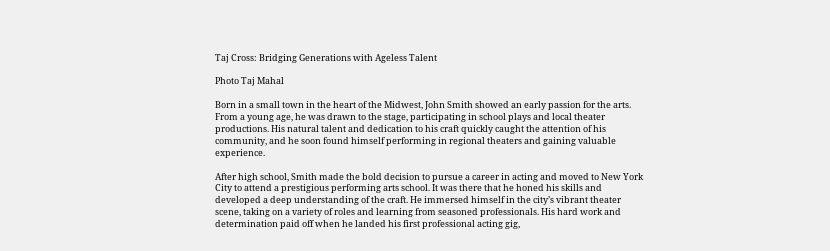Taj Cross: Bridging Generations with Ageless Talent

Photo Taj Mahal

Born in a small town in the heart of the Midwest, John Smith showed an early passion for the arts. From a young age, he was drawn to the stage, participating in school plays and local theater productions. His natural talent and dedication to his craft quickly caught the attention of his community, and he soon found himself performing in regional theaters and gaining valuable experience.

After high school, Smith made the bold decision to pursue a career in acting and moved to New York City to attend a prestigious performing arts school. It was there that he honed his skills and developed a deep understanding of the craft. He immersed himself in the city’s vibrant theater scene, taking on a variety of roles and learning from seasoned professionals. His hard work and determination paid off when he landed his first professional acting gig,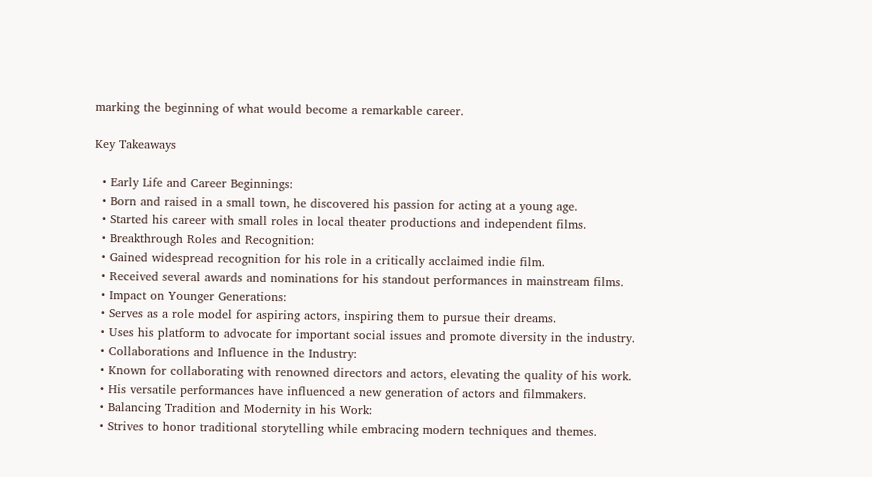marking the beginning of what would become a remarkable career.

Key Takeaways

  • Early Life and Career Beginnings:
  • Born and raised in a small town, he discovered his passion for acting at a young age.
  • Started his career with small roles in local theater productions and independent films.
  • Breakthrough Roles and Recognition:
  • Gained widespread recognition for his role in a critically acclaimed indie film.
  • Received several awards and nominations for his standout performances in mainstream films.
  • Impact on Younger Generations:
  • Serves as a role model for aspiring actors, inspiring them to pursue their dreams.
  • Uses his platform to advocate for important social issues and promote diversity in the industry.
  • Collaborations and Influence in the Industry:
  • Known for collaborating with renowned directors and actors, elevating the quality of his work.
  • His versatile performances have influenced a new generation of actors and filmmakers.
  • Balancing Tradition and Modernity in his Work:
  • Strives to honor traditional storytelling while embracing modern techniques and themes.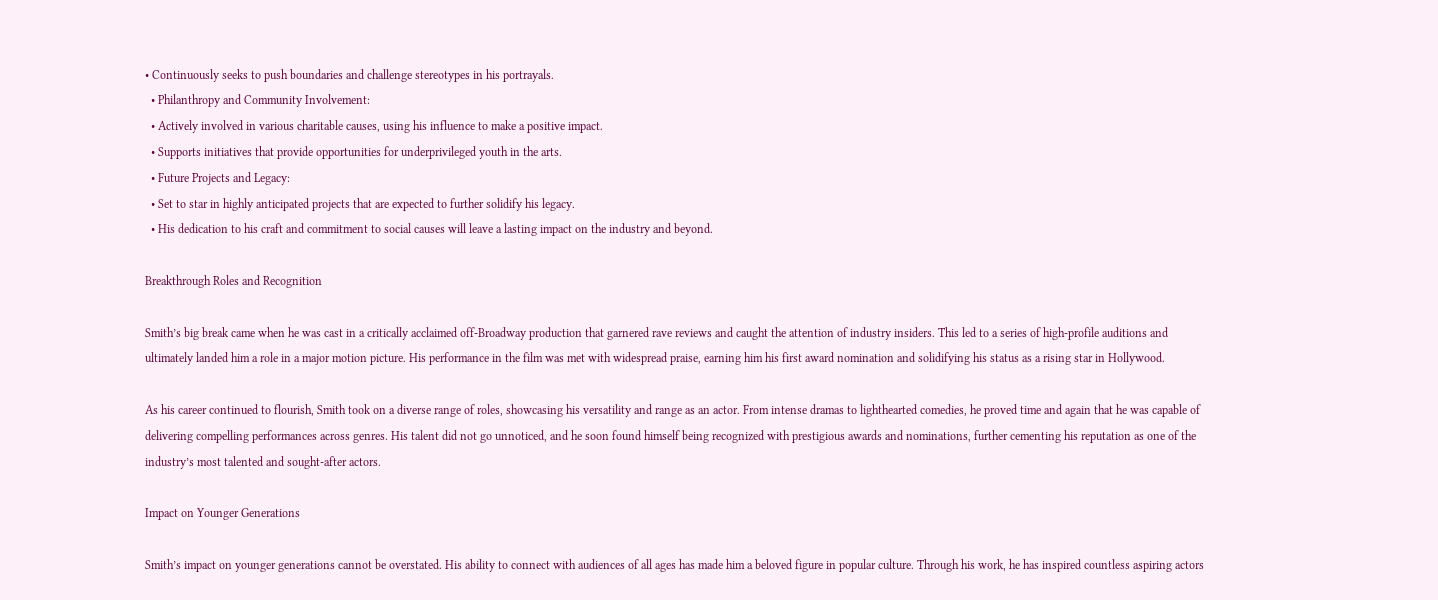• Continuously seeks to push boundaries and challenge stereotypes in his portrayals.
  • Philanthropy and Community Involvement:
  • Actively involved in various charitable causes, using his influence to make a positive impact.
  • Supports initiatives that provide opportunities for underprivileged youth in the arts.
  • Future Projects and Legacy:
  • Set to star in highly anticipated projects that are expected to further solidify his legacy.
  • His dedication to his craft and commitment to social causes will leave a lasting impact on the industry and beyond.

Breakthrough Roles and Recognition

Smith’s big break came when he was cast in a critically acclaimed off-Broadway production that garnered rave reviews and caught the attention of industry insiders. This led to a series of high-profile auditions and ultimately landed him a role in a major motion picture. His performance in the film was met with widespread praise, earning him his first award nomination and solidifying his status as a rising star in Hollywood.

As his career continued to flourish, Smith took on a diverse range of roles, showcasing his versatility and range as an actor. From intense dramas to lighthearted comedies, he proved time and again that he was capable of delivering compelling performances across genres. His talent did not go unnoticed, and he soon found himself being recognized with prestigious awards and nominations, further cementing his reputation as one of the industry’s most talented and sought-after actors.

Impact on Younger Generations

Smith’s impact on younger generations cannot be overstated. His ability to connect with audiences of all ages has made him a beloved figure in popular culture. Through his work, he has inspired countless aspiring actors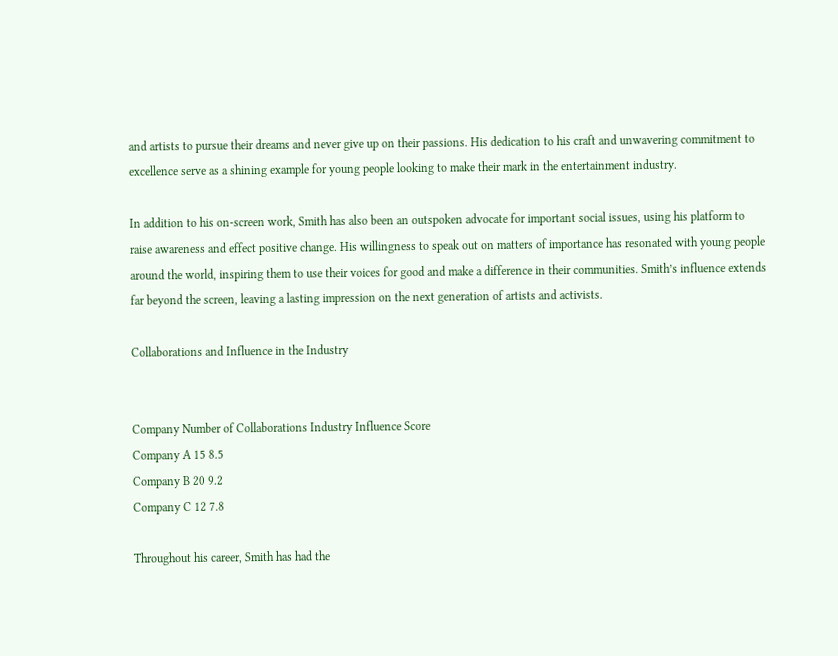and artists to pursue their dreams and never give up on their passions. His dedication to his craft and unwavering commitment to excellence serve as a shining example for young people looking to make their mark in the entertainment industry.

In addition to his on-screen work, Smith has also been an outspoken advocate for important social issues, using his platform to raise awareness and effect positive change. His willingness to speak out on matters of importance has resonated with young people around the world, inspiring them to use their voices for good and make a difference in their communities. Smith’s influence extends far beyond the screen, leaving a lasting impression on the next generation of artists and activists.

Collaborations and Influence in the Industry


Company Number of Collaborations Industry Influence Score
Company A 15 8.5
Company B 20 9.2
Company C 12 7.8

Throughout his career, Smith has had the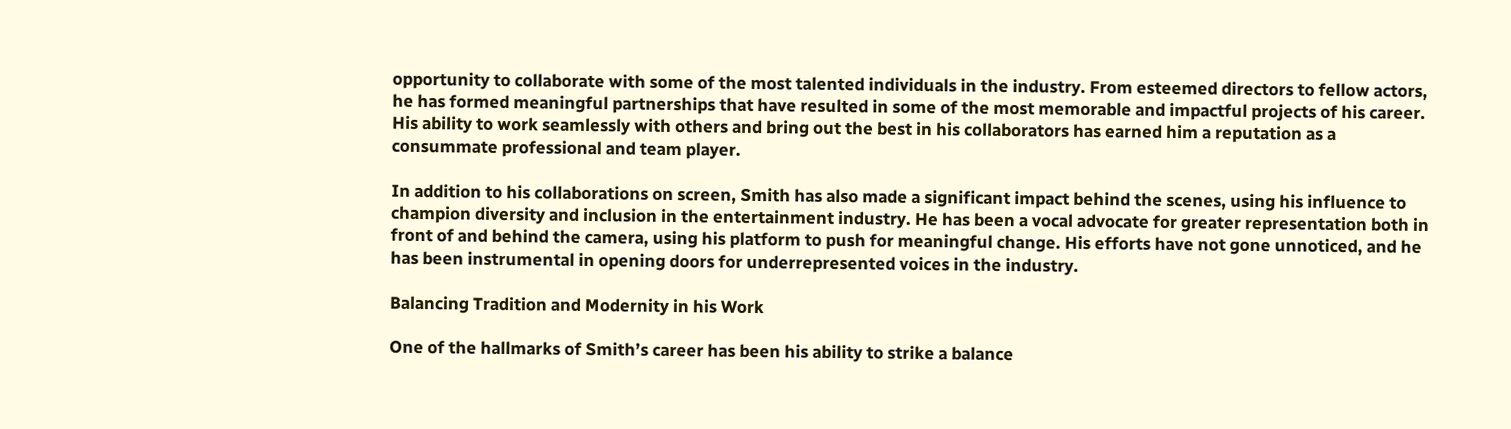opportunity to collaborate with some of the most talented individuals in the industry. From esteemed directors to fellow actors, he has formed meaningful partnerships that have resulted in some of the most memorable and impactful projects of his career. His ability to work seamlessly with others and bring out the best in his collaborators has earned him a reputation as a consummate professional and team player.

In addition to his collaborations on screen, Smith has also made a significant impact behind the scenes, using his influence to champion diversity and inclusion in the entertainment industry. He has been a vocal advocate for greater representation both in front of and behind the camera, using his platform to push for meaningful change. His efforts have not gone unnoticed, and he has been instrumental in opening doors for underrepresented voices in the industry.

Balancing Tradition and Modernity in his Work

One of the hallmarks of Smith’s career has been his ability to strike a balance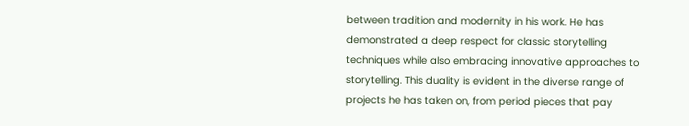between tradition and modernity in his work. He has demonstrated a deep respect for classic storytelling techniques while also embracing innovative approaches to storytelling. This duality is evident in the diverse range of projects he has taken on, from period pieces that pay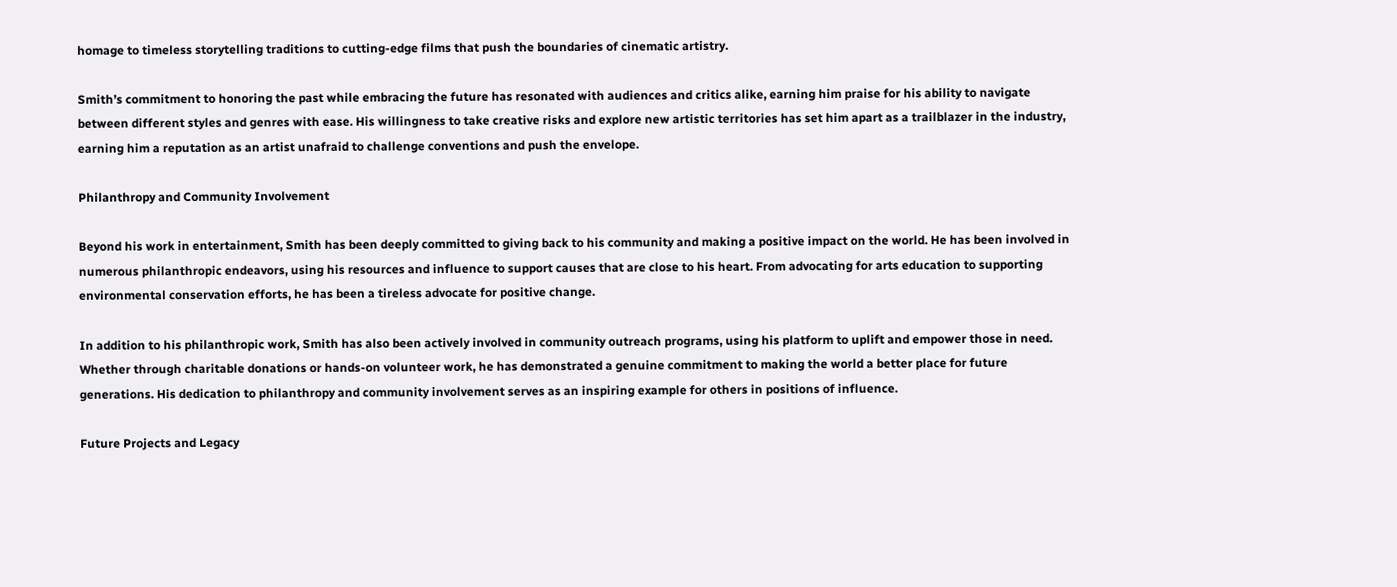homage to timeless storytelling traditions to cutting-edge films that push the boundaries of cinematic artistry.

Smith’s commitment to honoring the past while embracing the future has resonated with audiences and critics alike, earning him praise for his ability to navigate between different styles and genres with ease. His willingness to take creative risks and explore new artistic territories has set him apart as a trailblazer in the industry, earning him a reputation as an artist unafraid to challenge conventions and push the envelope.

Philanthropy and Community Involvement

Beyond his work in entertainment, Smith has been deeply committed to giving back to his community and making a positive impact on the world. He has been involved in numerous philanthropic endeavors, using his resources and influence to support causes that are close to his heart. From advocating for arts education to supporting environmental conservation efforts, he has been a tireless advocate for positive change.

In addition to his philanthropic work, Smith has also been actively involved in community outreach programs, using his platform to uplift and empower those in need. Whether through charitable donations or hands-on volunteer work, he has demonstrated a genuine commitment to making the world a better place for future generations. His dedication to philanthropy and community involvement serves as an inspiring example for others in positions of influence.

Future Projects and Legacy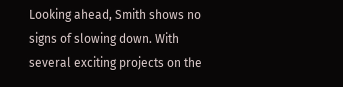Looking ahead, Smith shows no signs of slowing down. With several exciting projects on the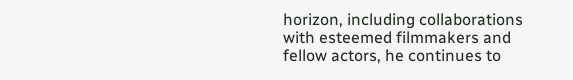horizon, including collaborations with esteemed filmmakers and fellow actors, he continues to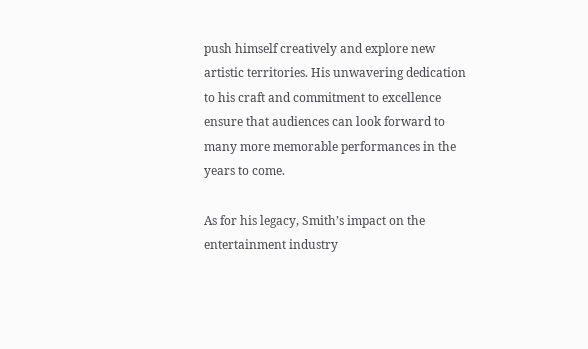push himself creatively and explore new artistic territories. His unwavering dedication to his craft and commitment to excellence ensure that audiences can look forward to many more memorable performances in the years to come.

As for his legacy, Smith’s impact on the entertainment industry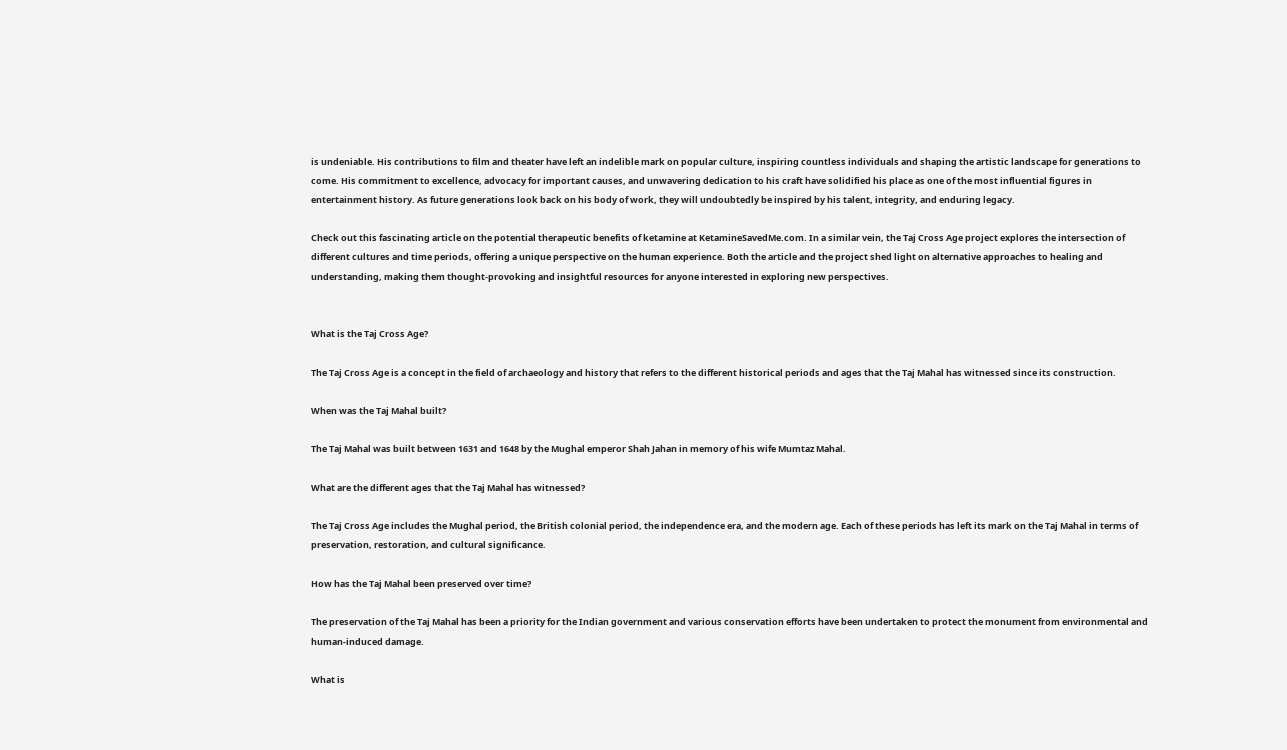is undeniable. His contributions to film and theater have left an indelible mark on popular culture, inspiring countless individuals and shaping the artistic landscape for generations to come. His commitment to excellence, advocacy for important causes, and unwavering dedication to his craft have solidified his place as one of the most influential figures in entertainment history. As future generations look back on his body of work, they will undoubtedly be inspired by his talent, integrity, and enduring legacy.

Check out this fascinating article on the potential therapeutic benefits of ketamine at KetamineSavedMe.com. In a similar vein, the Taj Cross Age project explores the intersection of different cultures and time periods, offering a unique perspective on the human experience. Both the article and the project shed light on alternative approaches to healing and understanding, making them thought-provoking and insightful resources for anyone interested in exploring new perspectives.


What is the Taj Cross Age?

The Taj Cross Age is a concept in the field of archaeology and history that refers to the different historical periods and ages that the Taj Mahal has witnessed since its construction.

When was the Taj Mahal built?

The Taj Mahal was built between 1631 and 1648 by the Mughal emperor Shah Jahan in memory of his wife Mumtaz Mahal.

What are the different ages that the Taj Mahal has witnessed?

The Taj Cross Age includes the Mughal period, the British colonial period, the independence era, and the modern age. Each of these periods has left its mark on the Taj Mahal in terms of preservation, restoration, and cultural significance.

How has the Taj Mahal been preserved over time?

The preservation of the Taj Mahal has been a priority for the Indian government and various conservation efforts have been undertaken to protect the monument from environmental and human-induced damage.

What is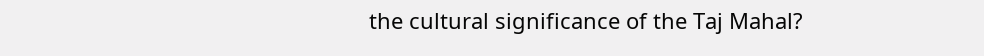the cultural significance of the Taj Mahal?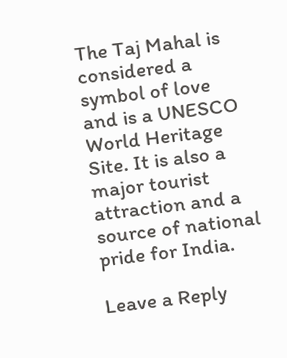The Taj Mahal is considered a symbol of love and is a UNESCO World Heritage Site. It is also a major tourist attraction and a source of national pride for India.

Leave a Reply